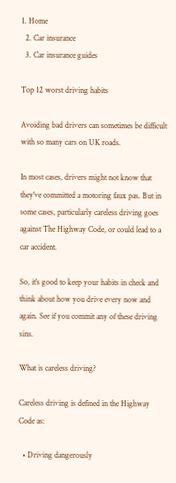1. Home
  2. Car insurance
  3. Car insurance guides

Top 12 worst driving habits

Avoiding bad drivers can sometimes be difficult with so many cars on UK roads.

In most cases, drivers might not know that they've committed a motoring faux pas. But in some cases, particularly careless driving goes against The Highway Code, or could lead to a car accident.

So, it's good to keep your habits in check and think about how you drive every now and again. See if you commit any of these driving sins.

What is careless driving?

Careless driving is defined in the Highway Code as:

  • Driving dangerously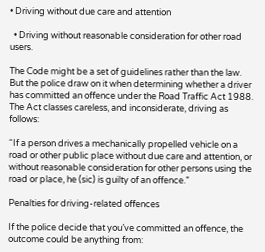• Driving without due care and attention

  • Driving without reasonable consideration for other road users.

The Code might be a set of guidelines rather than the law. But the police draw on it when determining whether a driver has committed an offence under the Road Traffic Act 1988. The Act classes careless, and inconsiderate, driving as follows:

“If a person drives a mechanically propelled vehicle on a road or other public place without due care and attention, or without reasonable consideration for other persons using the road or place, he (sic) is guilty of an offence.”

Penalties for driving-related offences

If the police decide that you’ve committed an offence, the outcome could be anything from: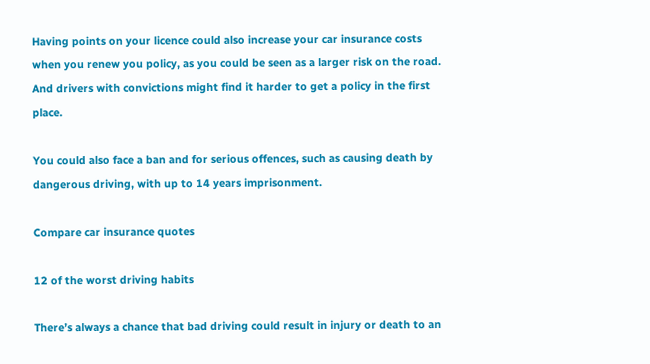Having points on your licence could also increase your car insurance costs when you renew you policy, as you could be seen as a larger risk on the road. And drivers with convictions might find it harder to get a policy in the first place.

You could also face a ban and for serious offences, such as causing death by dangerous driving, with up to 14 years imprisonment.

Compare car insurance quotes

12 of the worst driving habits

There’s always a chance that bad driving could result in injury or death to an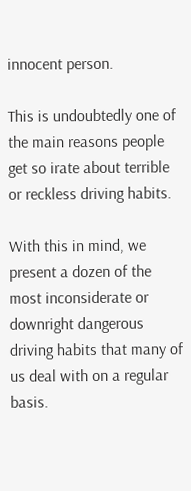innocent person.

This is undoubtedly one of the main reasons people get so irate about terrible or reckless driving habits.

With this in mind, we present a dozen of the most inconsiderate or downright dangerous driving habits that many of us deal with on a regular basis.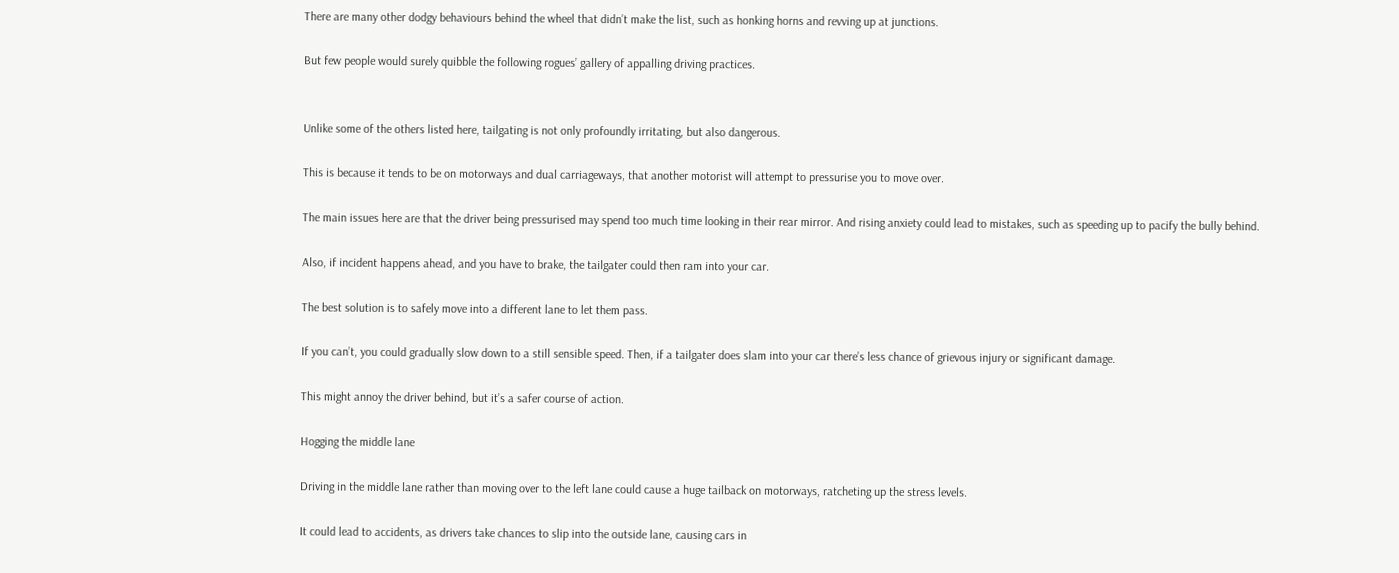There are many other dodgy behaviours behind the wheel that didn’t make the list, such as honking horns and revving up at junctions.

But few people would surely quibble the following rogues’ gallery of appalling driving practices.


Unlike some of the others listed here, tailgating is not only profoundly irritating, but also dangerous.

This is because it tends to be on motorways and dual carriageways, that another motorist will attempt to pressurise you to move over.

The main issues here are that the driver being pressurised may spend too much time looking in their rear mirror. And rising anxiety could lead to mistakes, such as speeding up to pacify the bully behind.

Also, if incident happens ahead, and you have to brake, the tailgater could then ram into your car.

The best solution is to safely move into a different lane to let them pass.

If you can’t, you could gradually slow down to a still sensible speed. Then, if a tailgater does slam into your car there’s less chance of grievous injury or significant damage.

This might annoy the driver behind, but it’s a safer course of action.

Hogging the middle lane

Driving in the middle lane rather than moving over to the left lane could cause a huge tailback on motorways, ratcheting up the stress levels.

It could lead to accidents, as drivers take chances to slip into the outside lane, causing cars in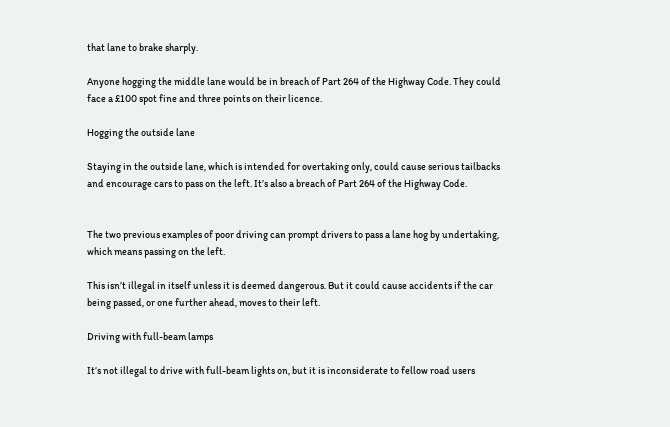that lane to brake sharply.

Anyone hogging the middle lane would be in breach of Part 264 of the Highway Code. They could face a £100 spot fine and three points on their licence.

Hogging the outside lane

Staying in the outside lane, which is intended for overtaking only, could cause serious tailbacks and encourage cars to pass on the left. It’s also a breach of Part 264 of the Highway Code.


The two previous examples of poor driving can prompt drivers to pass a lane hog by undertaking, which means passing on the left.

This isn’t illegal in itself unless it is deemed dangerous. But it could cause accidents if the car being passed, or one further ahead, moves to their left.

Driving with full-beam lamps

It‘s not illegal to drive with full-beam lights on, but it is inconsiderate to fellow road users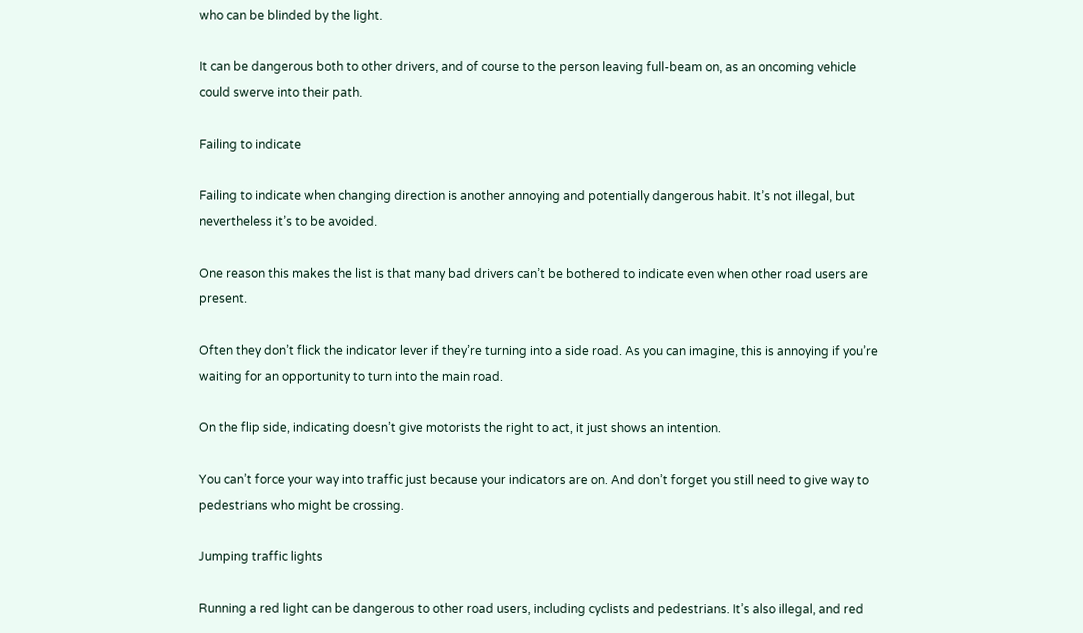who can be blinded by the light.

It can be dangerous both to other drivers, and of course to the person leaving full-beam on, as an oncoming vehicle could swerve into their path.

Failing to indicate

Failing to indicate when changing direction is another annoying and potentially dangerous habit. It’s not illegal, but nevertheless it’s to be avoided.

One reason this makes the list is that many bad drivers can’t be bothered to indicate even when other road users are present.

Often they don’t flick the indicator lever if they’re turning into a side road. As you can imagine, this is annoying if you’re waiting for an opportunity to turn into the main road.

On the flip side, indicating doesn’t give motorists the right to act, it just shows an intention.

You can’t force your way into traffic just because your indicators are on. And don’t forget you still need to give way to pedestrians who might be crossing.

Jumping traffic lights

Running a red light can be dangerous to other road users, including cyclists and pedestrians. It’s also illegal, and red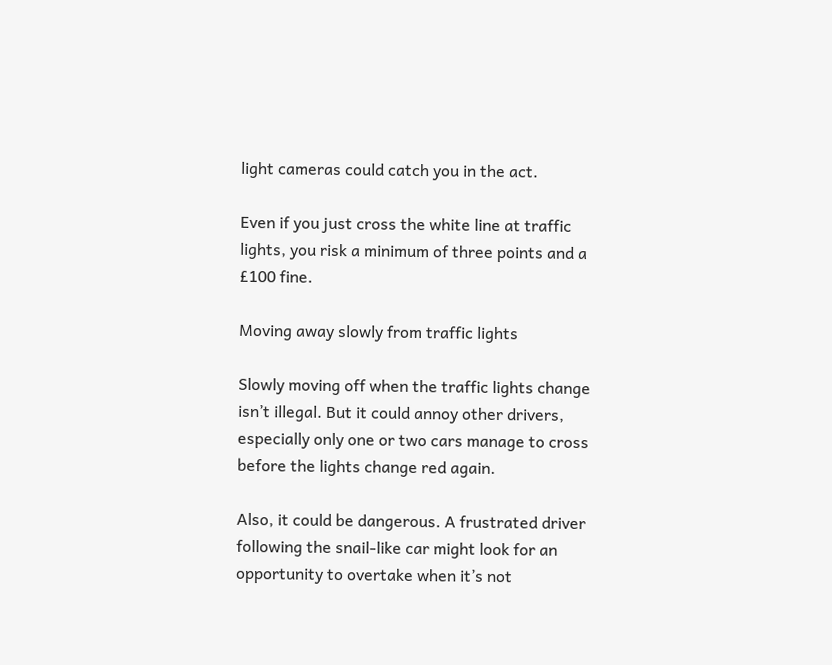light cameras could catch you in the act.

Even if you just cross the white line at traffic lights, you risk a minimum of three points and a £100 fine.

Moving away slowly from traffic lights

Slowly moving off when the traffic lights change isn’t illegal. But it could annoy other drivers, especially only one or two cars manage to cross before the lights change red again.

Also, it could be dangerous. A frustrated driver following the snail-like car might look for an opportunity to overtake when it’s not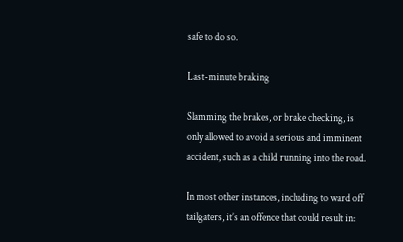safe to do so.

Last-minute braking

Slamming the brakes, or brake checking, is only allowed to avoid a serious and imminent accident, such as a child running into the road.

In most other instances, including to ward off tailgaters, it’s an offence that could result in: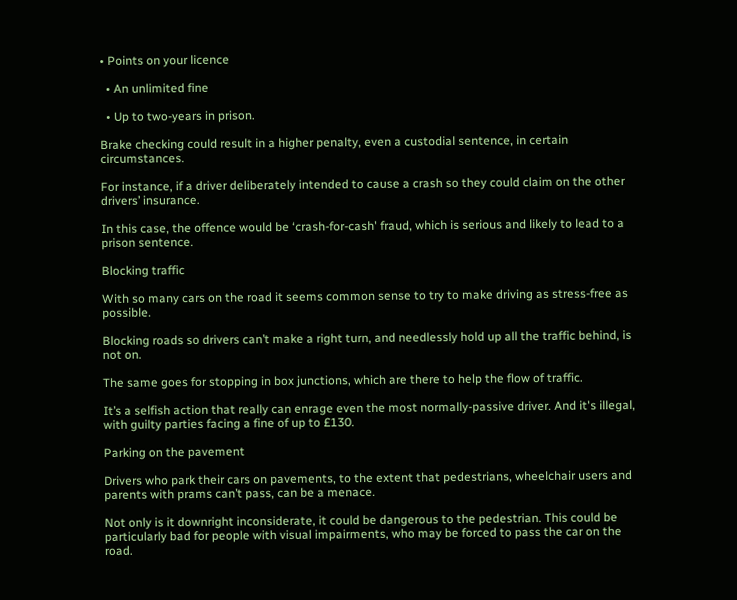• Points on your licence

  • An unlimited fine

  • Up to two-years in prison.

Brake checking could result in a higher penalty, even a custodial sentence, in certain circumstances.

For instance, if a driver deliberately intended to cause a crash so they could claim on the other drivers’ insurance.

In this case, the offence would be ‘crash-for-cash' fraud, which is serious and likely to lead to a prison sentence.

Blocking traffic

With so many cars on the road it seems common sense to try to make driving as stress-free as possible.

Blocking roads so drivers can’t make a right turn, and needlessly hold up all the traffic behind, is not on.

The same goes for stopping in box junctions, which are there to help the flow of traffic.

It’s a selfish action that really can enrage even the most normally-passive driver. And it's illegal, with guilty parties facing a fine of up to £130.

Parking on the pavement

Drivers who park their cars on pavements, to the extent that pedestrians, wheelchair users and parents with prams can’t pass, can be a menace.

Not only is it downright inconsiderate, it could be dangerous to the pedestrian. This could be particularly bad for people with visual impairments, who may be forced to pass the car on the road.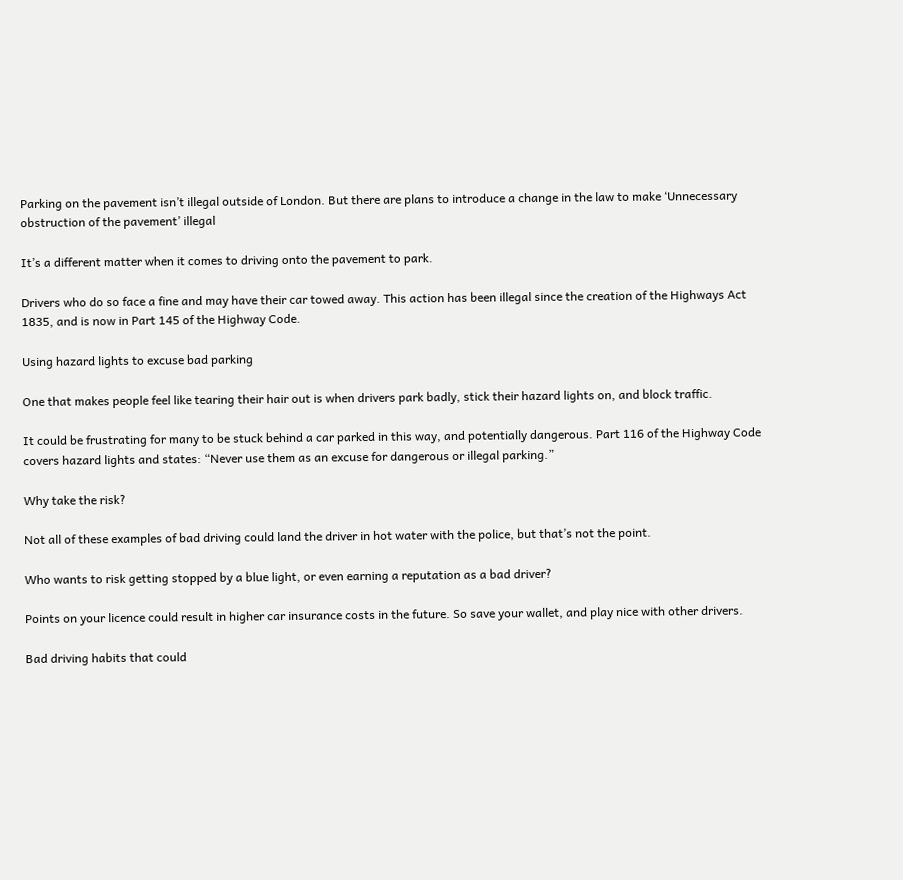Parking on the pavement isn’t illegal outside of London. But there are plans to introduce a change in the law to make ‘Unnecessary obstruction of the pavement’ illegal

It’s a different matter when it comes to driving onto the pavement to park.

Drivers who do so face a fine and may have their car towed away. This action has been illegal since the creation of the Highways Act 1835, and is now in Part 145 of the Highway Code.

Using hazard lights to excuse bad parking

One that makes people feel like tearing their hair out is when drivers park badly, stick their hazard lights on, and block traffic.

It could be frustrating for many to be stuck behind a car parked in this way, and potentially dangerous. Part 116 of the Highway Code covers hazard lights and states: “Never use them as an excuse for dangerous or illegal parking.”

Why take the risk?

Not all of these examples of bad driving could land the driver in hot water with the police, but that’s not the point.

Who wants to risk getting stopped by a blue light, or even earning a reputation as a bad driver?

Points on your licence could result in higher car insurance costs in the future. So save your wallet, and play nice with other drivers.

Bad driving habits that could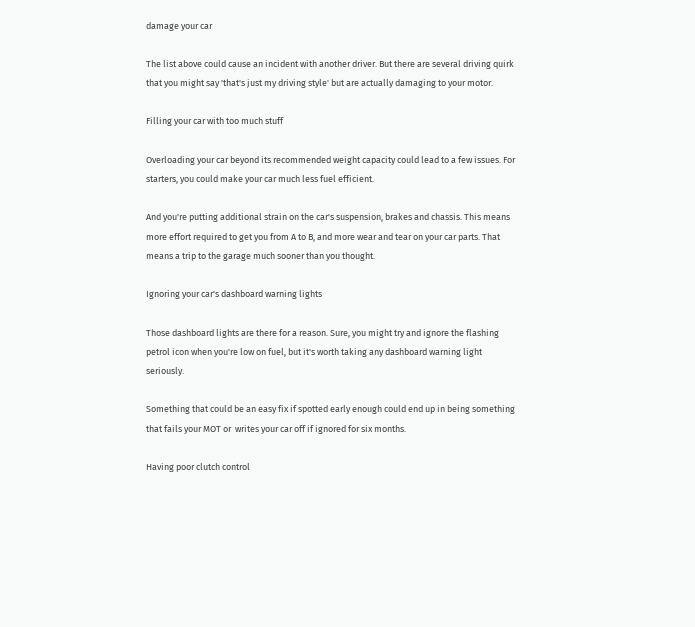damage your car

The list above could cause an incident with another driver. But there are several driving quirk that you might say 'that's just my driving style' but are actually damaging to your motor.

Filling your car with too much stuff

Overloading your car beyond its recommended weight capacity could lead to a few issues. For starters, you could make your car much less fuel efficient.

And you're putting additional strain on the car's suspension, brakes and chassis. This means more effort required to get you from A to B, and more wear and tear on your car parts. That means a trip to the garage much sooner than you thought.

Ignoring your car's dashboard warning lights

Those dashboard lights are there for a reason. Sure, you might try and ignore the flashing petrol icon when you're low on fuel, but it's worth taking any dashboard warning light seriously.

Something that could be an easy fix if spotted early enough could end up in being something that fails your MOT or  writes your car off if ignored for six months.

Having poor clutch control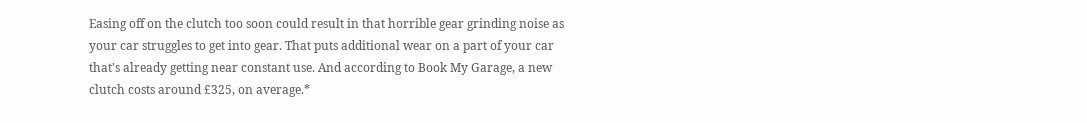Easing off on the clutch too soon could result in that horrible gear grinding noise as your car struggles to get into gear. That puts additional wear on a part of your car that's already getting near constant use. And according to Book My Garage, a new clutch costs around £325, on average.*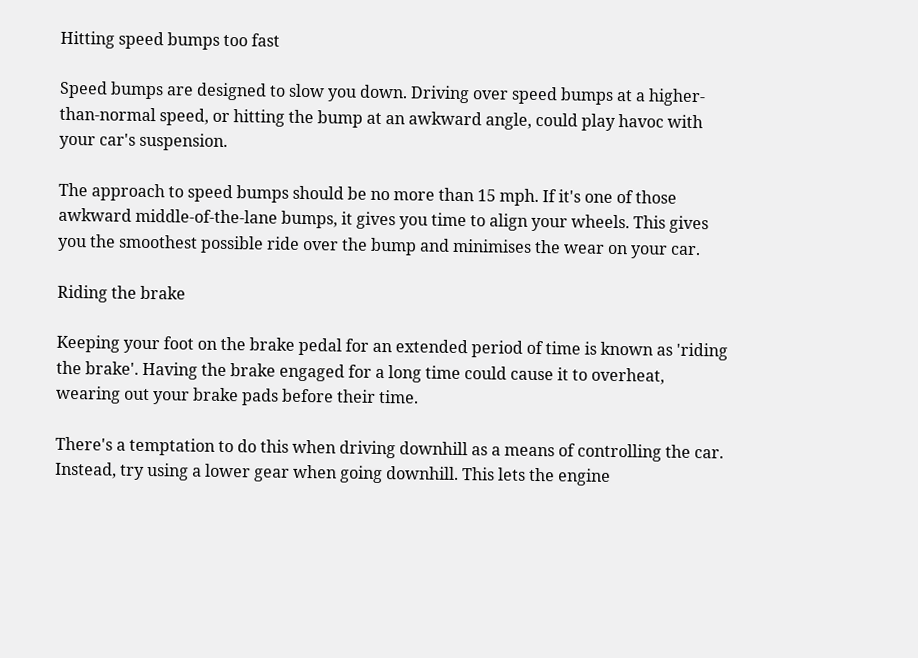Hitting speed bumps too fast

Speed bumps are designed to slow you down. Driving over speed bumps at a higher-than-normal speed, or hitting the bump at an awkward angle, could play havoc with your car's suspension.

The approach to speed bumps should be no more than 15 mph. If it's one of those awkward middle-of-the-lane bumps, it gives you time to align your wheels. This gives you the smoothest possible ride over the bump and minimises the wear on your car.

Riding the brake

Keeping your foot on the brake pedal for an extended period of time is known as 'riding the brake'. Having the brake engaged for a long time could cause it to overheat, wearing out your brake pads before their time.

There's a temptation to do this when driving downhill as a means of controlling the car. Instead, try using a lower gear when going downhill. This lets the engine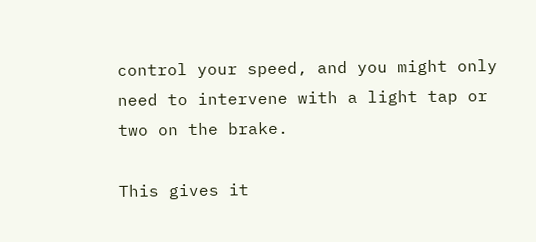control your speed, and you might only need to intervene with a light tap or two on the brake.

This gives it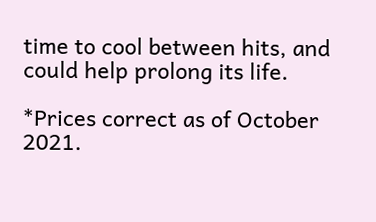time to cool between hits, and could help prolong its life.

*Prices correct as of October 2021.